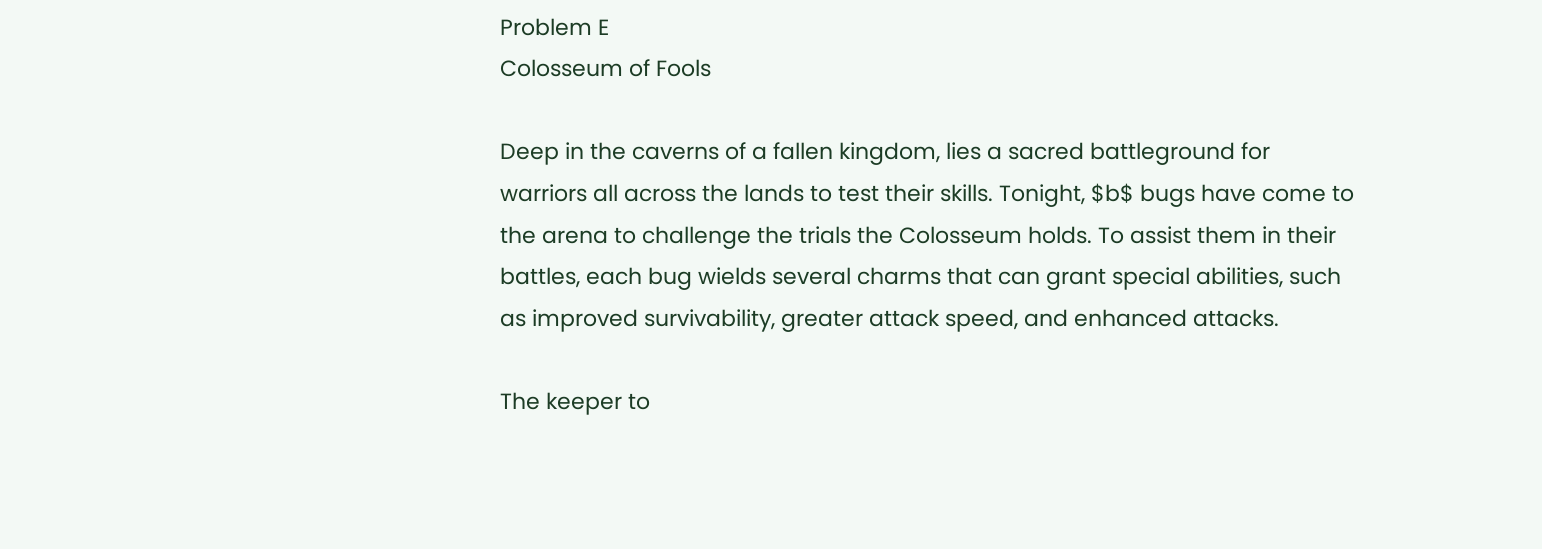Problem E
Colosseum of Fools

Deep in the caverns of a fallen kingdom, lies a sacred battleground for warriors all across the lands to test their skills. Tonight, $b$ bugs have come to the arena to challenge the trials the Colosseum holds. To assist them in their battles, each bug wields several charms that can grant special abilities, such as improved survivability, greater attack speed, and enhanced attacks.

The keeper to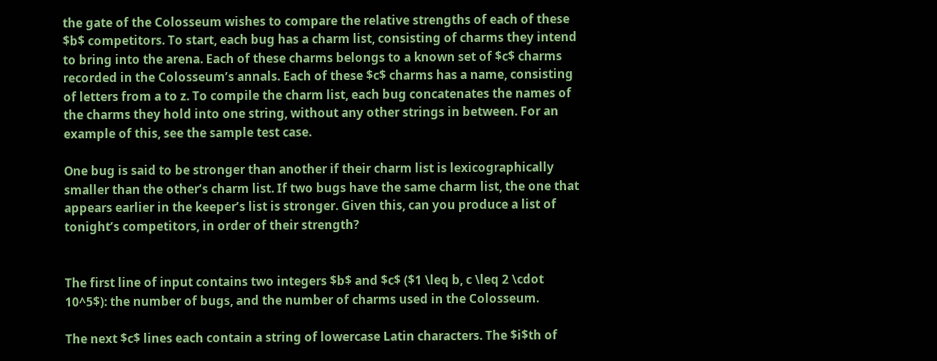the gate of the Colosseum wishes to compare the relative strengths of each of these $b$ competitors. To start, each bug has a charm list, consisting of charms they intend to bring into the arena. Each of these charms belongs to a known set of $c$ charms recorded in the Colosseum’s annals. Each of these $c$ charms has a name, consisting of letters from a to z. To compile the charm list, each bug concatenates the names of the charms they hold into one string, without any other strings in between. For an example of this, see the sample test case.

One bug is said to be stronger than another if their charm list is lexicographically smaller than the other’s charm list. If two bugs have the same charm list, the one that appears earlier in the keeper’s list is stronger. Given this, can you produce a list of tonight’s competitors, in order of their strength?


The first line of input contains two integers $b$ and $c$ ($1 \leq b, c \leq 2 \cdot 10^5$): the number of bugs, and the number of charms used in the Colosseum.

The next $c$ lines each contain a string of lowercase Latin characters. The $i$th of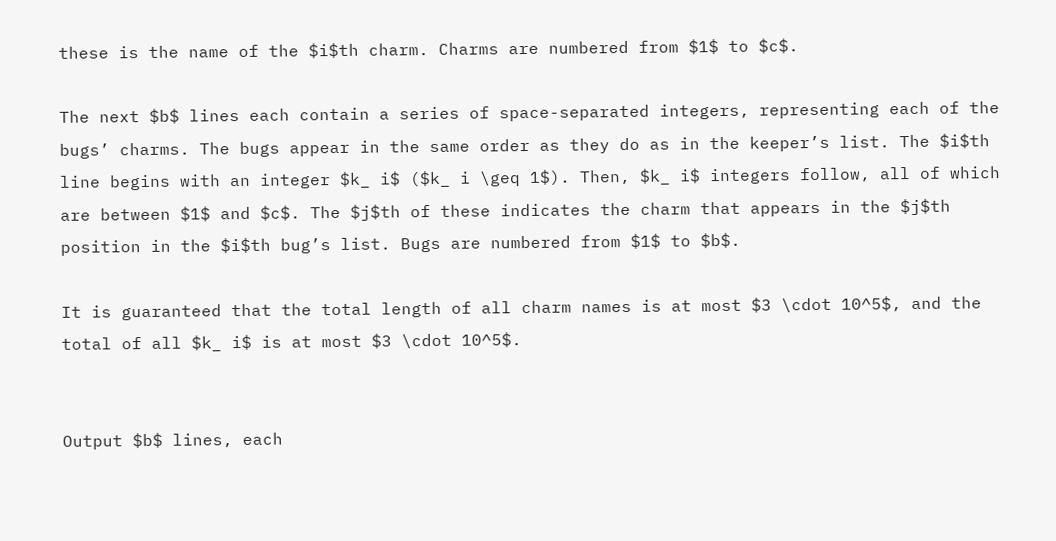these is the name of the $i$th charm. Charms are numbered from $1$ to $c$.

The next $b$ lines each contain a series of space-separated integers, representing each of the bugs’ charms. The bugs appear in the same order as they do as in the keeper’s list. The $i$th line begins with an integer $k_ i$ ($k_ i \geq 1$). Then, $k_ i$ integers follow, all of which are between $1$ and $c$. The $j$th of these indicates the charm that appears in the $j$th position in the $i$th bug’s list. Bugs are numbered from $1$ to $b$.

It is guaranteed that the total length of all charm names is at most $3 \cdot 10^5$, and the total of all $k_ i$ is at most $3 \cdot 10^5$.


Output $b$ lines, each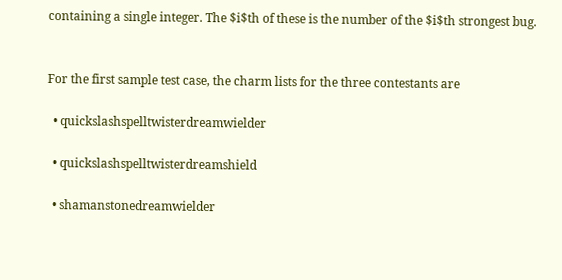containing a single integer. The $i$th of these is the number of the $i$th strongest bug.


For the first sample test case, the charm lists for the three contestants are

  • quickslashspelltwisterdreamwielder

  • quickslashspelltwisterdreamshield

  • shamanstonedreamwielder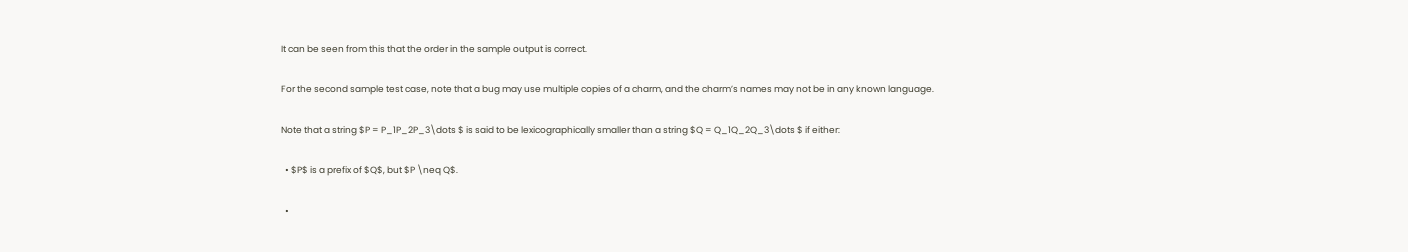It can be seen from this that the order in the sample output is correct.

For the second sample test case, note that a bug may use multiple copies of a charm, and the charm’s names may not be in any known language.

Note that a string $P = P_1P_2P_3\dots $ is said to be lexicographically smaller than a string $Q = Q_1Q_2Q_3\dots $ if either:

  • $P$ is a prefix of $Q$, but $P \neq Q$.

  •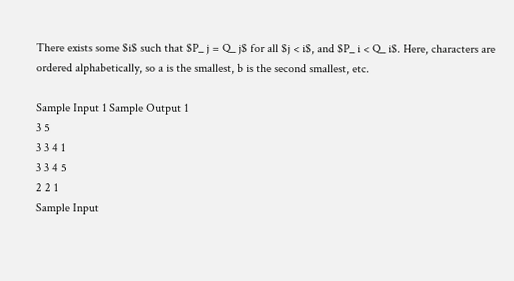There exists some $i$ such that $P_ j = Q_ j$ for all $j < i$, and $P_ i < Q_ i$. Here, characters are ordered alphabetically, so a is the smallest, b is the second smallest, etc.

Sample Input 1 Sample Output 1
3 5
3 3 4 1
3 3 4 5
2 2 1
Sample Input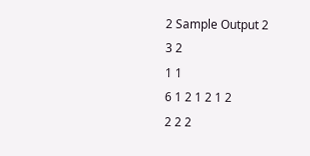2 Sample Output 2
3 2
1 1
6 1 2 1 2 1 2
2 2 2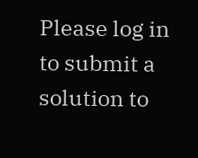Please log in to submit a solution to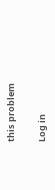this problem

Log in